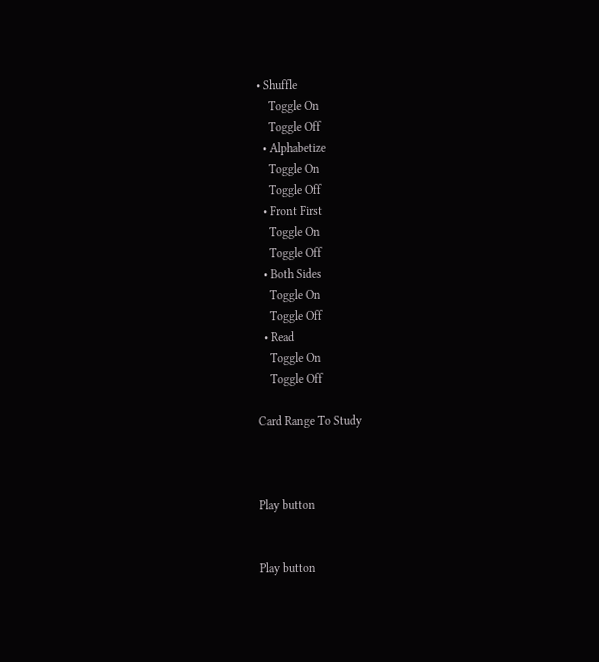• Shuffle
    Toggle On
    Toggle Off
  • Alphabetize
    Toggle On
    Toggle Off
  • Front First
    Toggle On
    Toggle Off
  • Both Sides
    Toggle On
    Toggle Off
  • Read
    Toggle On
    Toggle Off

Card Range To Study



Play button


Play button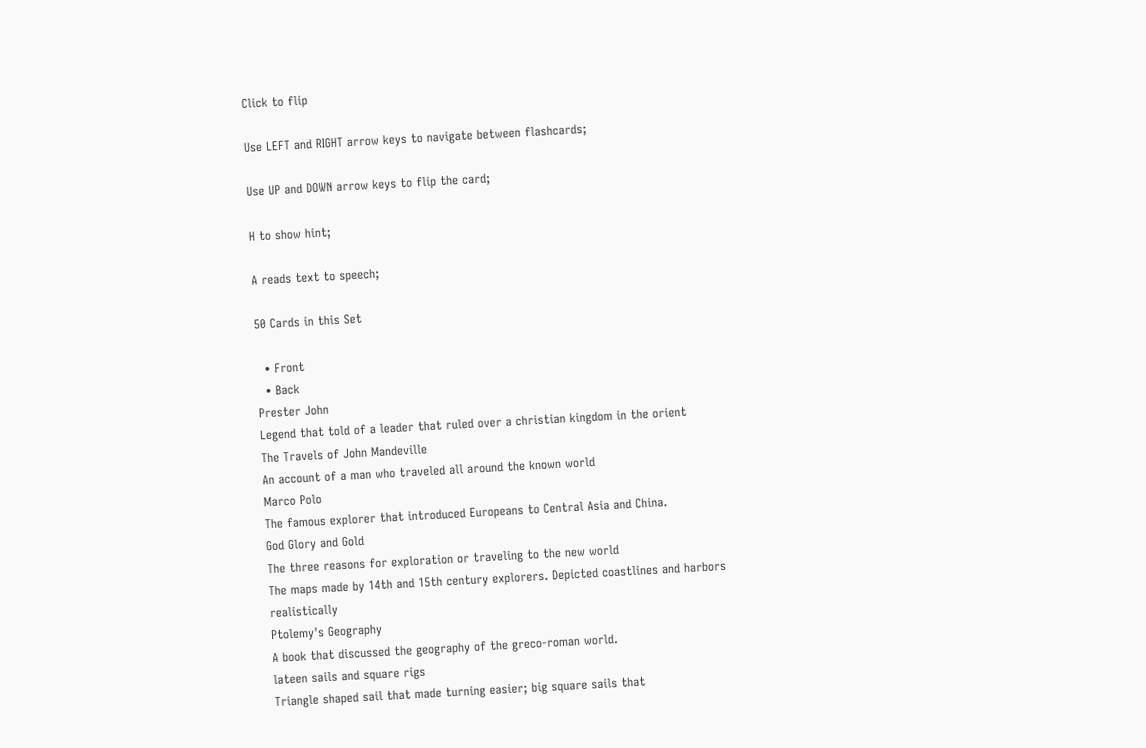Click to flip

Use LEFT and RIGHT arrow keys to navigate between flashcards;

Use UP and DOWN arrow keys to flip the card;

H to show hint;

A reads text to speech;

50 Cards in this Set

  • Front
  • Back
Prester John
Legend that told of a leader that ruled over a christian kingdom in the orient
The Travels of John Mandeville
An account of a man who traveled all around the known world
Marco Polo
The famous explorer that introduced Europeans to Central Asia and China.
God Glory and Gold
The three reasons for exploration or traveling to the new world
The maps made by 14th and 15th century explorers. Depicted coastlines and harbors realistically
Ptolemy's Geography
A book that discussed the geography of the greco-roman world.
lateen sails and square rigs
Triangle shaped sail that made turning easier; big square sails that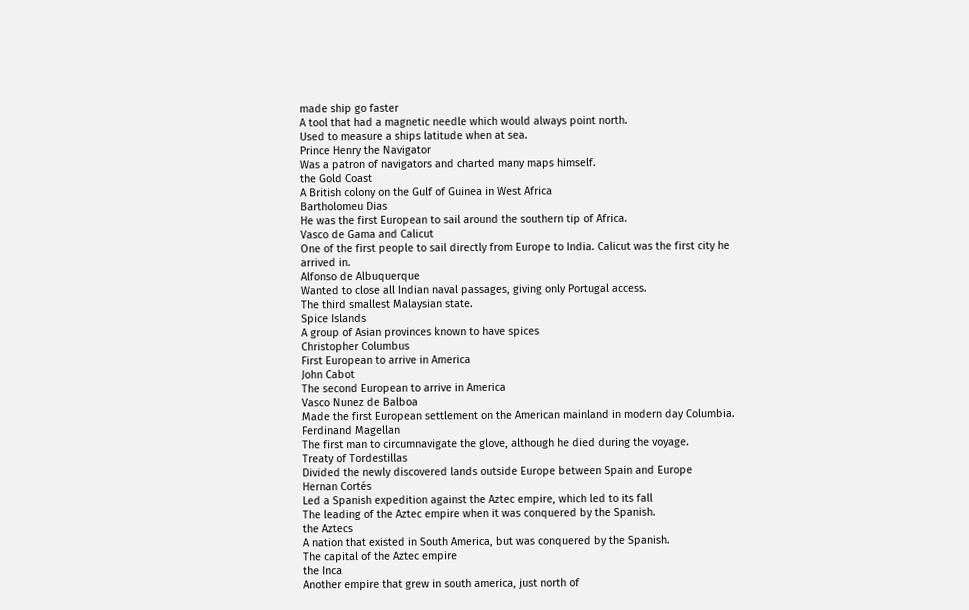made ship go faster
A tool that had a magnetic needle which would always point north.
Used to measure a ships latitude when at sea.
Prince Henry the Navigator
Was a patron of navigators and charted many maps himself.
the Gold Coast
A British colony on the Gulf of Guinea in West Africa
Bartholomeu Dias
He was the first European to sail around the southern tip of Africa.
Vasco de Gama and Calicut
One of the first people to sail directly from Europe to India. Calicut was the first city he arrived in.
Alfonso de Albuquerque
Wanted to close all Indian naval passages, giving only Portugal access.
The third smallest Malaysian state.
Spice Islands
A group of Asian provinces known to have spices
Christopher Columbus
First European to arrive in America
John Cabot
The second European to arrive in America
Vasco Nunez de Balboa
Made the first European settlement on the American mainland in modern day Columbia.
Ferdinand Magellan
The first man to circumnavigate the glove, although he died during the voyage.
Treaty of Tordestillas
Divided the newly discovered lands outside Europe between Spain and Europe
Hernan Cortés
Led a Spanish expedition against the Aztec empire, which led to its fall
The leading of the Aztec empire when it was conquered by the Spanish.
the Aztecs
A nation that existed in South America, but was conquered by the Spanish.
The capital of the Aztec empire
the Inca
Another empire that grew in south america, just north of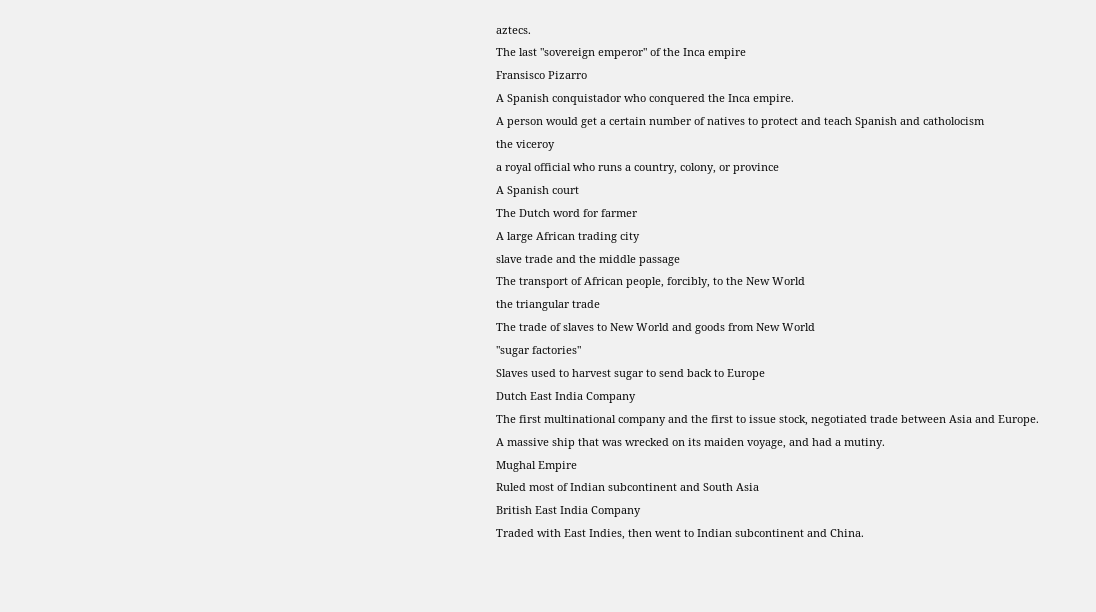aztecs.
The last "sovereign emperor" of the Inca empire
Fransisco Pizarro
A Spanish conquistador who conquered the Inca empire.
A person would get a certain number of natives to protect and teach Spanish and catholocism
the viceroy
a royal official who runs a country, colony, or province
A Spanish court
The Dutch word for farmer
A large African trading city
slave trade and the middle passage
The transport of African people, forcibly, to the New World
the triangular trade
The trade of slaves to New World and goods from New World
"sugar factories"
Slaves used to harvest sugar to send back to Europe
Dutch East India Company
The first multinational company and the first to issue stock, negotiated trade between Asia and Europe.
A massive ship that was wrecked on its maiden voyage, and had a mutiny.
Mughal Empire
Ruled most of Indian subcontinent and South Asia
British East India Company
Traded with East Indies, then went to Indian subcontinent and China.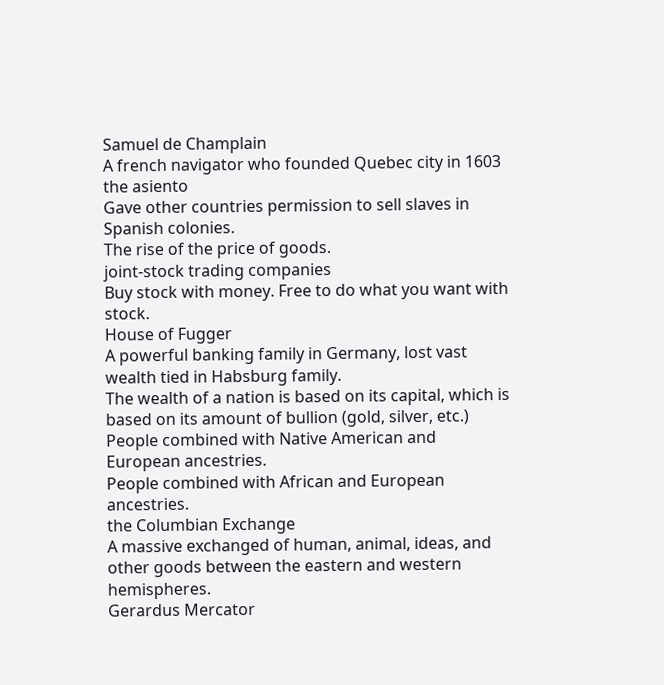Samuel de Champlain
A french navigator who founded Quebec city in 1603
the asiento
Gave other countries permission to sell slaves in Spanish colonies.
The rise of the price of goods.
joint-stock trading companies
Buy stock with money. Free to do what you want with stock.
House of Fugger
A powerful banking family in Germany, lost vast wealth tied in Habsburg family.
The wealth of a nation is based on its capital, which is based on its amount of bullion (gold, silver, etc.)
People combined with Native American and European ancestries.
People combined with African and European ancestries.
the Columbian Exchange
A massive exchanged of human, animal, ideas, and other goods between the eastern and western hemispheres.
Gerardus Mercator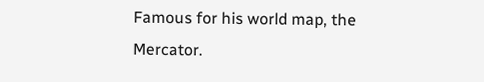Famous for his world map, the Mercator.